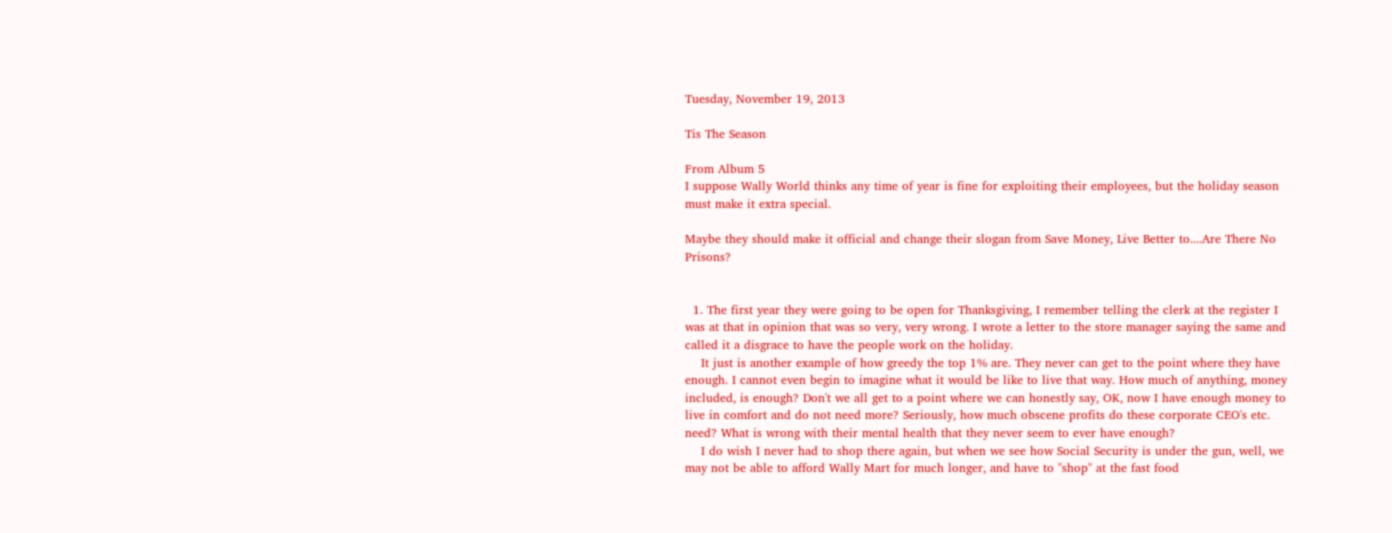Tuesday, November 19, 2013

Tis The Season

From Album 5
I suppose Wally World thinks any time of year is fine for exploiting their employees, but the holiday season must make it extra special.

Maybe they should make it official and change their slogan from Save Money, Live Better to....Are There No Prisons?


  1. The first year they were going to be open for Thanksgiving, I remember telling the clerk at the register I was at that in opinion that was so very, very wrong. I wrote a letter to the store manager saying the same and called it a disgrace to have the people work on the holiday.
    It just is another example of how greedy the top 1% are. They never can get to the point where they have enough. I cannot even begin to imagine what it would be like to live that way. How much of anything, money included, is enough? Don't we all get to a point where we can honestly say, OK, now I have enough money to live in comfort and do not need more? Seriously, how much obscene profits do these corporate CEO's etc. need? What is wrong with their mental health that they never seem to ever have enough?
    I do wish I never had to shop there again, but when we see how Social Security is under the gun, well, we may not be able to afford Wally Mart for much longer, and have to "shop" at the fast food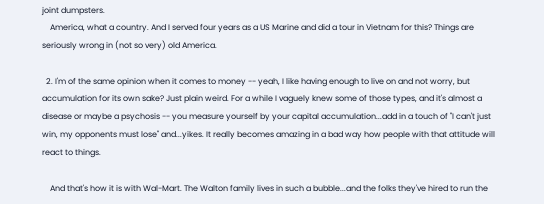joint dumpsters.
    America, what a country. And I served four years as a US Marine and did a tour in Vietnam for this? Things are seriously wrong in (not so very) old America.

  2. I'm of the same opinion when it comes to money -- yeah, I like having enough to live on and not worry, but accumulation for its own sake? Just plain weird. For a while I vaguely knew some of those types, and it's almost a disease or maybe a psychosis -- you measure yourself by your capital accumulation...add in a touch of "I can't just win, my opponents must lose" and...yikes. It really becomes amazing in a bad way how people with that attitude will react to things.

    And that's how it is with Wal-Mart. The Walton family lives in such a bubble...and the folks they've hired to run the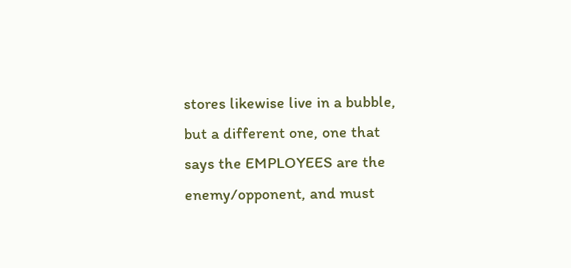stores likewise live in a bubble, but a different one, one that says the EMPLOYEES are the enemy/opponent, and must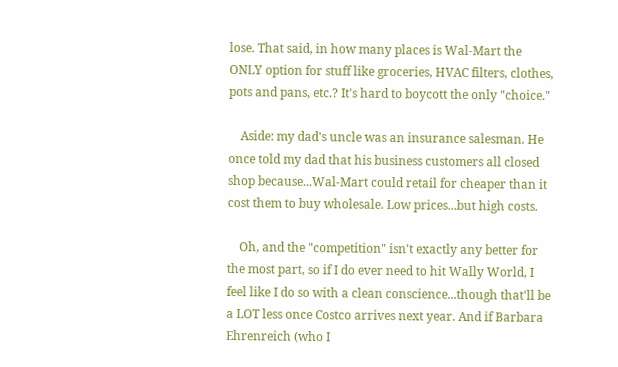lose. That said, in how many places is Wal-Mart the ONLY option for stuff like groceries, HVAC filters, clothes, pots and pans, etc.? It's hard to boycott the only "choice."

    Aside: my dad's uncle was an insurance salesman. He once told my dad that his business customers all closed shop because...Wal-Mart could retail for cheaper than it cost them to buy wholesale. Low prices...but high costs.

    Oh, and the "competition" isn't exactly any better for the most part, so if I do ever need to hit Wally World, I feel like I do so with a clean conscience...though that'll be a LOT less once Costco arrives next year. And if Barbara Ehrenreich (who I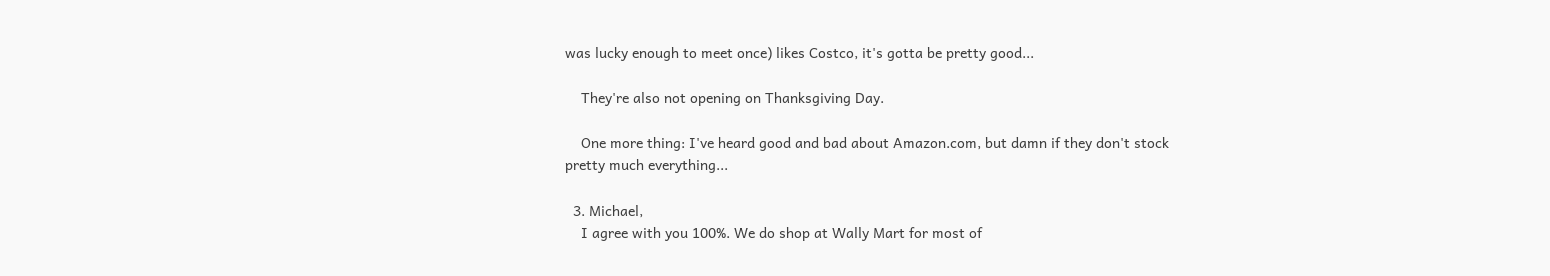was lucky enough to meet once) likes Costco, it's gotta be pretty good...

    They're also not opening on Thanksgiving Day.

    One more thing: I've heard good and bad about Amazon.com, but damn if they don't stock pretty much everything...

  3. Michael,
    I agree with you 100%. We do shop at Wally Mart for most of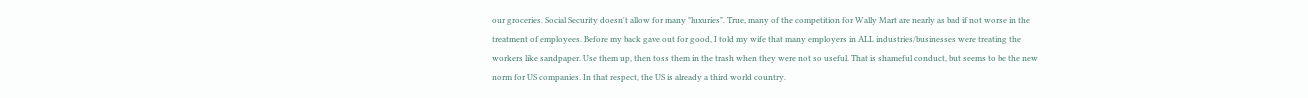our groceries. Social Security doesn't allow for many "luxuries". True, many of the competition for Wally Mart are nearly as bad if not worse in the treatment of employees. Before my back gave out for good, I told my wife that many employers in ALL industries/businesses were treating the workers like sandpaper. Use them up, then toss them in the trash when they were not so useful. That is shameful conduct, but seems to be the new norm for US companies. In that respect, the US is already a third world country.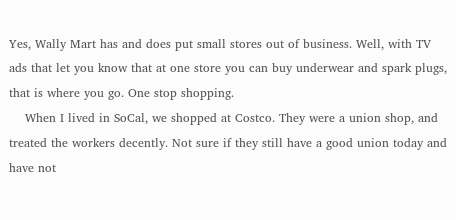Yes, Wally Mart has and does put small stores out of business. Well, with TV ads that let you know that at one store you can buy underwear and spark plugs, that is where you go. One stop shopping.
    When I lived in SoCal, we shopped at Costco. They were a union shop, and treated the workers decently. Not sure if they still have a good union today and have not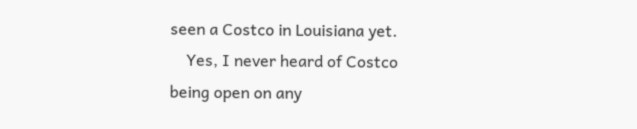seen a Costco in Louisiana yet.
    Yes, I never heard of Costco being open on any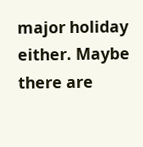major holiday either. Maybe there are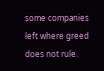some companies left where greed does not rule.